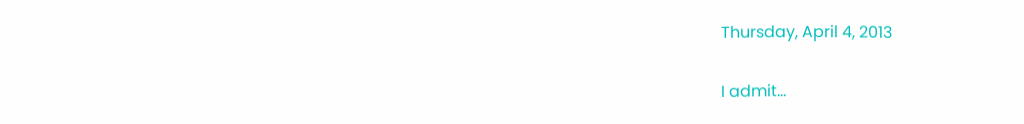Thursday, April 4, 2013

I admit...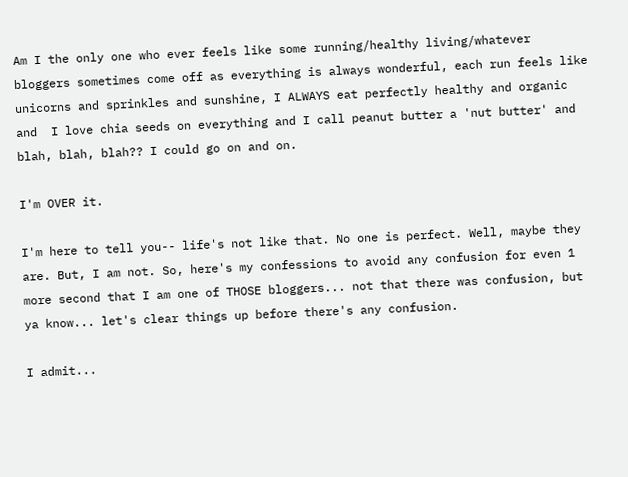Am I the only one who ever feels like some running/healthy living/whatever bloggers sometimes come off as everything is always wonderful, each run feels like unicorns and sprinkles and sunshine, I ALWAYS eat perfectly healthy and organic and  I love chia seeds on everything and I call peanut butter a 'nut butter' and blah, blah, blah?? I could go on and on.

I'm OVER it.

I'm here to tell you-- life's not like that. No one is perfect. Well, maybe they are. But, I am not. So, here's my confessions to avoid any confusion for even 1 more second that I am one of THOSE bloggers... not that there was confusion, but ya know... let's clear things up before there's any confusion.

I admit...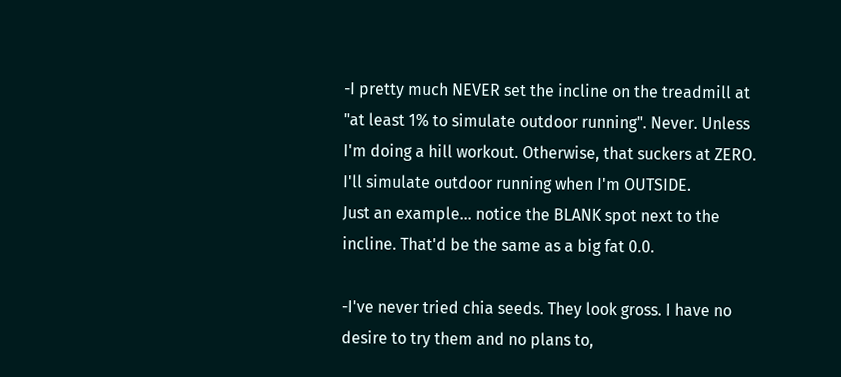-I pretty much NEVER set the incline on the treadmill at "at least 1% to simulate outdoor running". Never. Unless I'm doing a hill workout. Otherwise, that suckers at ZERO. I'll simulate outdoor running when I'm OUTSIDE.
Just an example... notice the BLANK spot next to the incline. That'd be the same as a big fat 0.0.

-I've never tried chia seeds. They look gross. I have no desire to try them and no plans to,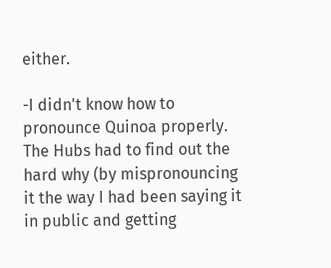either.

-I didn't know how to pronounce Quinoa properly. The Hubs had to find out the hard why (by mispronouncing it the way I had been saying it in public and getting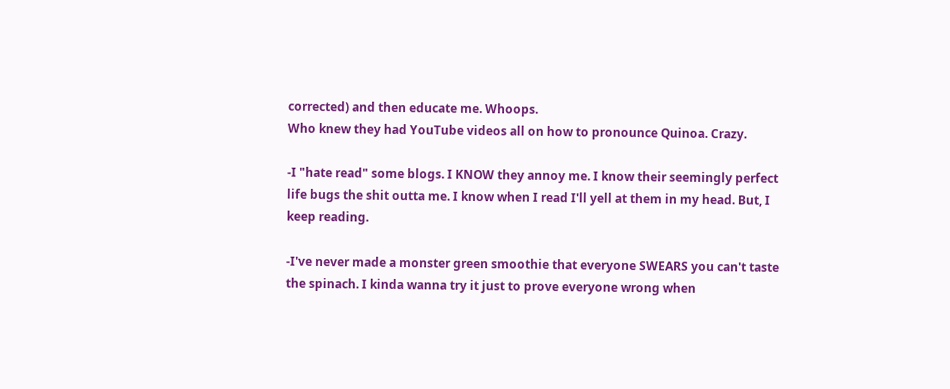corrected) and then educate me. Whoops.
Who knew they had YouTube videos all on how to pronounce Quinoa. Crazy.

-I "hate read" some blogs. I KNOW they annoy me. I know their seemingly perfect life bugs the shit outta me. I know when I read I'll yell at them in my head. But, I keep reading.

-I've never made a monster green smoothie that everyone SWEARS you can't taste the spinach. I kinda wanna try it just to prove everyone wrong when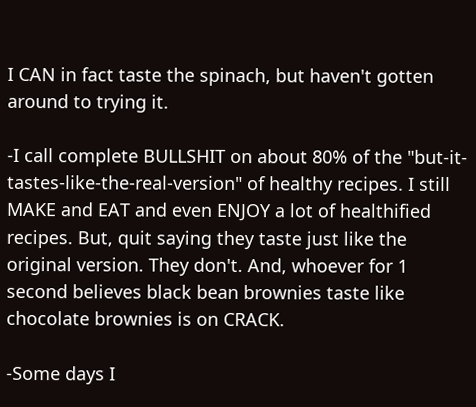I CAN in fact taste the spinach, but haven't gotten around to trying it.

-I call complete BULLSHIT on about 80% of the "but-it-tastes-like-the-real-version" of healthy recipes. I still MAKE and EAT and even ENJOY a lot of healthified recipes. But, quit saying they taste just like the original version. They don't. And, whoever for 1 second believes black bean brownies taste like chocolate brownies is on CRACK.

-Some days I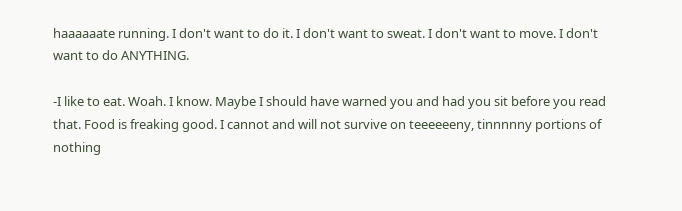haaaaaate running. I don't want to do it. I don't want to sweat. I don't want to move. I don't want to do ANYTHING.

-I like to eat. Woah. I know. Maybe I should have warned you and had you sit before you read that. Food is freaking good. I cannot and will not survive on teeeeeeny, tinnnnny portions of nothing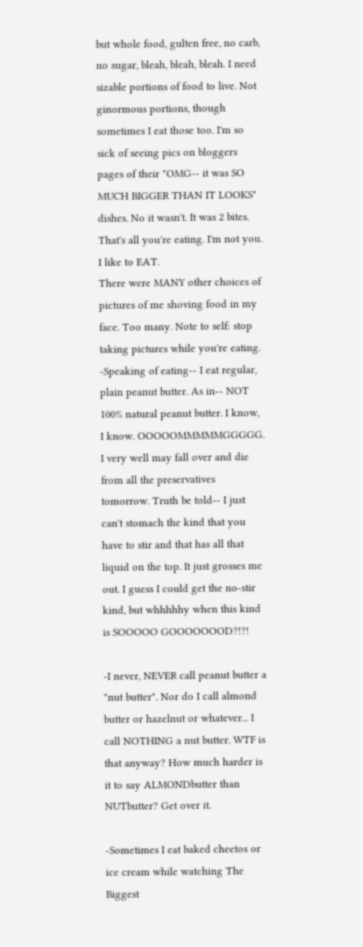but whole food, gulten free, no carb, no sugar, bleah, bleah, bleah. I need sizable portions of food to live. Not ginormous portions, though sometimes I eat those too. I'm so sick of seeing pics on bloggers pages of their "OMG-- it was SO MUCH BIGGER THAN IT LOOKS" dishes. No it wasn't. It was 2 bites. That's all you're eating. I'm not you. I like to EAT.
There were MANY other choices of pictures of me shoving food in my face. Too many. Note to self: stop taking pictures while you're eating.
-Speaking of eating-- I eat regular, plain peanut butter. As in-- NOT 100% natural peanut butter. I know, I know. OOOOOMMMMMGGGGG. I very well may fall over and die from all the preservatives tomorrow. Truth be told-- I just can't stomach the kind that you have to stir and that has all that liquid on the top. It just grosses me out. I guess I could get the no-stir kind, but whhhhhy when this kind is SOOOOO GOOOOOOOD?!?!

-I never, NEVER call peanut butter a "nut butter". Nor do I call almond butter or hazelnut or whatever... I call NOTHING a nut butter. WTF is that anyway? How much harder is it to say ALMONDbutter than NUTbutter? Get over it.

-Sometimes I eat baked cheetos or ice cream while watching The Biggest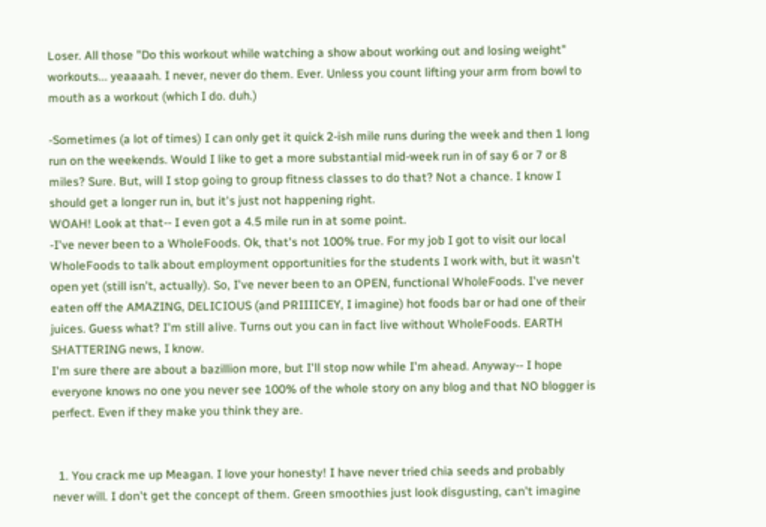Loser. All those "Do this workout while watching a show about working out and losing weight" workouts... yeaaaah. I never, never do them. Ever. Unless you count lifting your arm from bowl to mouth as a workout (which I do. duh.)

-Sometimes (a lot of times) I can only get it quick 2-ish mile runs during the week and then 1 long run on the weekends. Would I like to get a more substantial mid-week run in of say 6 or 7 or 8 miles? Sure. But, will I stop going to group fitness classes to do that? Not a chance. I know I should get a longer run in, but it's just not happening right.
WOAH! Look at that-- I even got a 4.5 mile run in at some point.
-I've never been to a WholeFoods. Ok, that's not 100% true. For my job I got to visit our local WholeFoods to talk about employment opportunities for the students I work with, but it wasn't open yet (still isn't, actually). So, I've never been to an OPEN, functional WholeFoods. I've never eaten off the AMAZING, DELICIOUS (and PRIIIICEY, I imagine) hot foods bar or had one of their juices. Guess what? I'm still alive. Turns out you can in fact live without WholeFoods. EARTH SHATTERING news, I know.
I'm sure there are about a bazillion more, but I'll stop now while I'm ahead. Anyway-- I hope everyone knows no one you never see 100% of the whole story on any blog and that NO blogger is perfect. Even if they make you think they are.


  1. You crack me up Meagan. I love your honesty! I have never tried chia seeds and probably never will. I don't get the concept of them. Green smoothies just look disgusting, can't imagine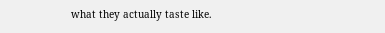what they actually taste like.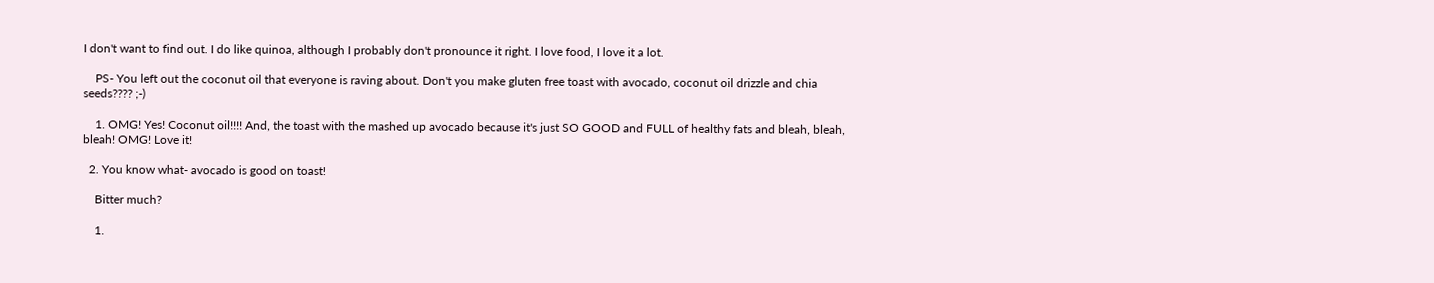I don't want to find out. I do like quinoa, although I probably don't pronounce it right. I love food, I love it a lot.

    PS- You left out the coconut oil that everyone is raving about. Don't you make gluten free toast with avocado, coconut oil drizzle and chia seeds???? ;-)

    1. OMG! Yes! Coconut oil!!!! And, the toast with the mashed up avocado because it's just SO GOOD and FULL of healthy fats and bleah, bleah, bleah! OMG! Love it!

  2. You know what- avocado is good on toast!

    Bitter much?

    1.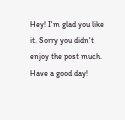Hey! I'm glad you like it. Sorry you didn't enjoy the post much. Have a good day!